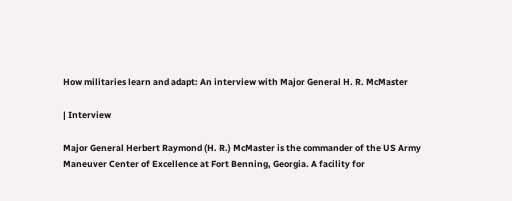How militaries learn and adapt: An interview with Major General H. R. McMaster

| Interview

Major General Herbert Raymond (H. R.) McMaster is the commander of the US Army Maneuver Center of Excellence at Fort Benning, Georgia. A facility for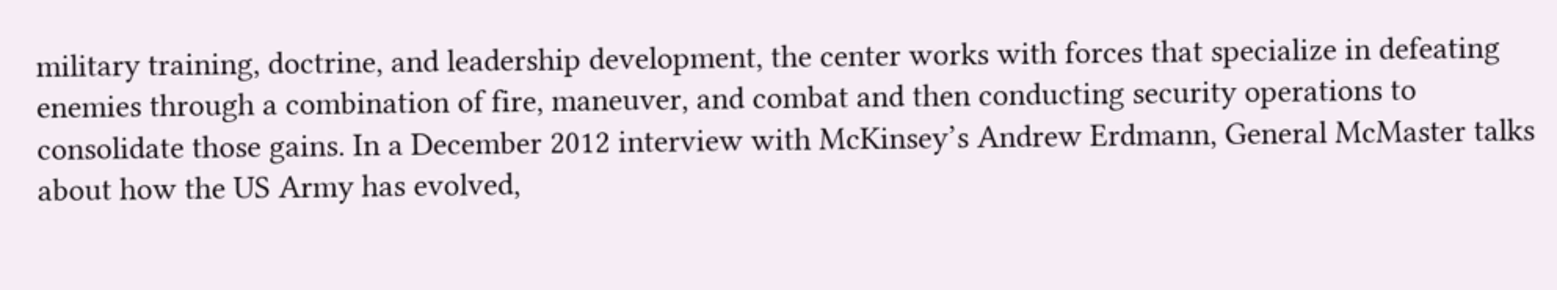military training, doctrine, and leadership development, the center works with forces that specialize in defeating enemies through a combination of fire, maneuver, and combat and then conducting security operations to consolidate those gains. In a December 2012 interview with McKinsey’s Andrew Erdmann, General McMaster talks about how the US Army has evolved,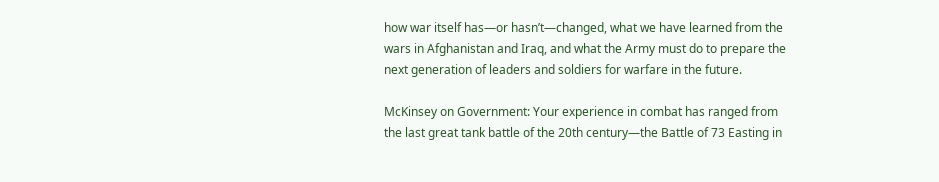how war itself has—or hasn’t—changed, what we have learned from the wars in Afghanistan and Iraq, and what the Army must do to prepare the next generation of leaders and soldiers for warfare in the future.

McKinsey on Government: Your experience in combat has ranged from the last great tank battle of the 20th century—the Battle of 73 Easting in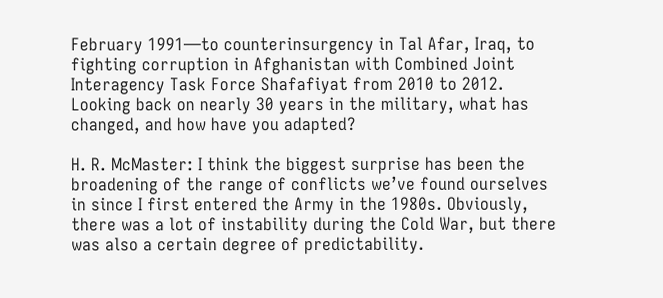February 1991—to counterinsurgency in Tal Afar, Iraq, to fighting corruption in Afghanistan with Combined Joint Interagency Task Force Shafafiyat from 2010 to 2012. Looking back on nearly 30 years in the military, what has changed, and how have you adapted?

H. R. McMaster: I think the biggest surprise has been the broadening of the range of conflicts we’ve found ourselves in since I first entered the Army in the 1980s. Obviously, there was a lot of instability during the Cold War, but there was also a certain degree of predictability.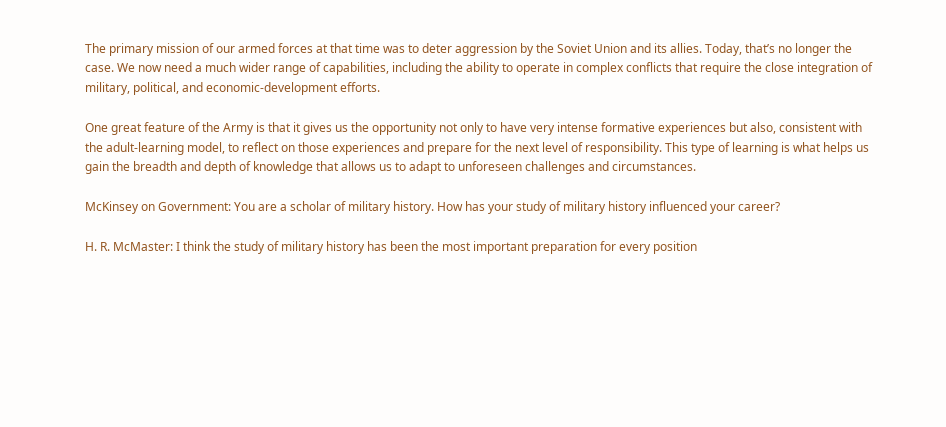The primary mission of our armed forces at that time was to deter aggression by the Soviet Union and its allies. Today, that’s no longer the case. We now need a much wider range of capabilities, including the ability to operate in complex conflicts that require the close integration of military, political, and economic-development efforts.

One great feature of the Army is that it gives us the opportunity not only to have very intense formative experiences but also, consistent with the adult-learning model, to reflect on those experiences and prepare for the next level of responsibility. This type of learning is what helps us gain the breadth and depth of knowledge that allows us to adapt to unforeseen challenges and circumstances.

McKinsey on Government: You are a scholar of military history. How has your study of military history influenced your career?

H. R. McMaster: I think the study of military history has been the most important preparation for every position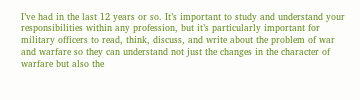I’ve had in the last 12 years or so. It’s important to study and understand your responsibilities within any profession, but it’s particularly important for military officers to read, think, discuss, and write about the problem of war and warfare so they can understand not just the changes in the character of warfare but also the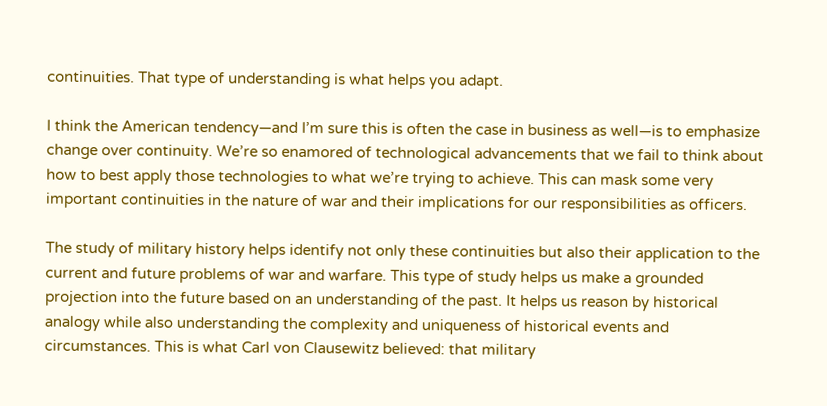continuities. That type of understanding is what helps you adapt.

I think the American tendency—and I’m sure this is often the case in business as well—is to emphasize change over continuity. We’re so enamored of technological advancements that we fail to think about how to best apply those technologies to what we’re trying to achieve. This can mask some very important continuities in the nature of war and their implications for our responsibilities as officers.

The study of military history helps identify not only these continuities but also their application to the current and future problems of war and warfare. This type of study helps us make a grounded projection into the future based on an understanding of the past. It helps us reason by historical analogy while also understanding the complexity and uniqueness of historical events and circumstances. This is what Carl von Clausewitz believed: that military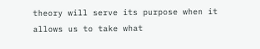theory will serve its purpose when it allows us to take what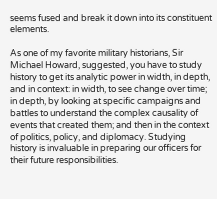seems fused and break it down into its constituent elements.

As one of my favorite military historians, Sir Michael Howard, suggested, you have to study history to get its analytic power in width, in depth, and in context: in width, to see change over time; in depth, by looking at specific campaigns and battles to understand the complex causality of events that created them; and then in the context of politics, policy, and diplomacy. Studying history is invaluable in preparing our officers for their future responsibilities.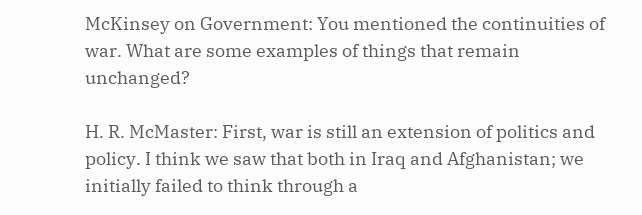McKinsey on Government: You mentioned the continuities of war. What are some examples of things that remain unchanged?

H. R. McMaster: First, war is still an extension of politics and policy. I think we saw that both in Iraq and Afghanistan; we initially failed to think through a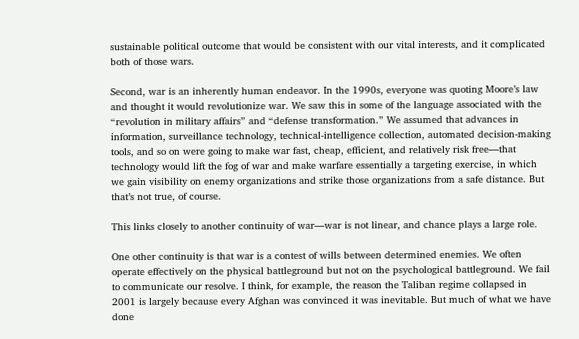sustainable political outcome that would be consistent with our vital interests, and it complicated both of those wars.

Second, war is an inherently human endeavor. In the 1990s, everyone was quoting Moore’s law and thought it would revolutionize war. We saw this in some of the language associated with the “revolution in military affairs” and “defense transformation.” We assumed that advances in information, surveillance technology, technical-intelligence collection, automated decision-making tools, and so on were going to make war fast, cheap, efficient, and relatively risk free—that technology would lift the fog of war and make warfare essentially a targeting exercise, in which we gain visibility on enemy organizations and strike those organizations from a safe distance. But that’s not true, of course.

This links closely to another continuity of war—war is not linear, and chance plays a large role.

One other continuity is that war is a contest of wills between determined enemies. We often operate effectively on the physical battleground but not on the psychological battleground. We fail to communicate our resolve. I think, for example, the reason the Taliban regime collapsed in 2001 is largely because every Afghan was convinced it was inevitable. But much of what we have done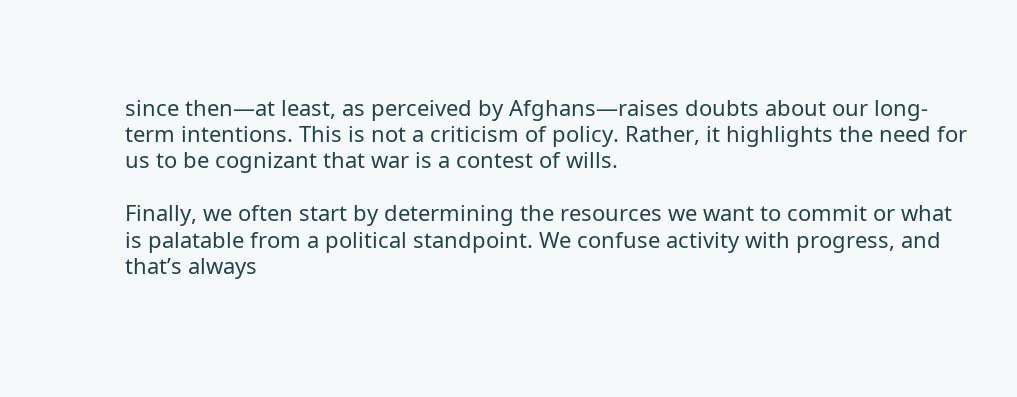since then—at least, as perceived by Afghans—raises doubts about our long-term intentions. This is not a criticism of policy. Rather, it highlights the need for us to be cognizant that war is a contest of wills.

Finally, we often start by determining the resources we want to commit or what is palatable from a political standpoint. We confuse activity with progress, and that’s always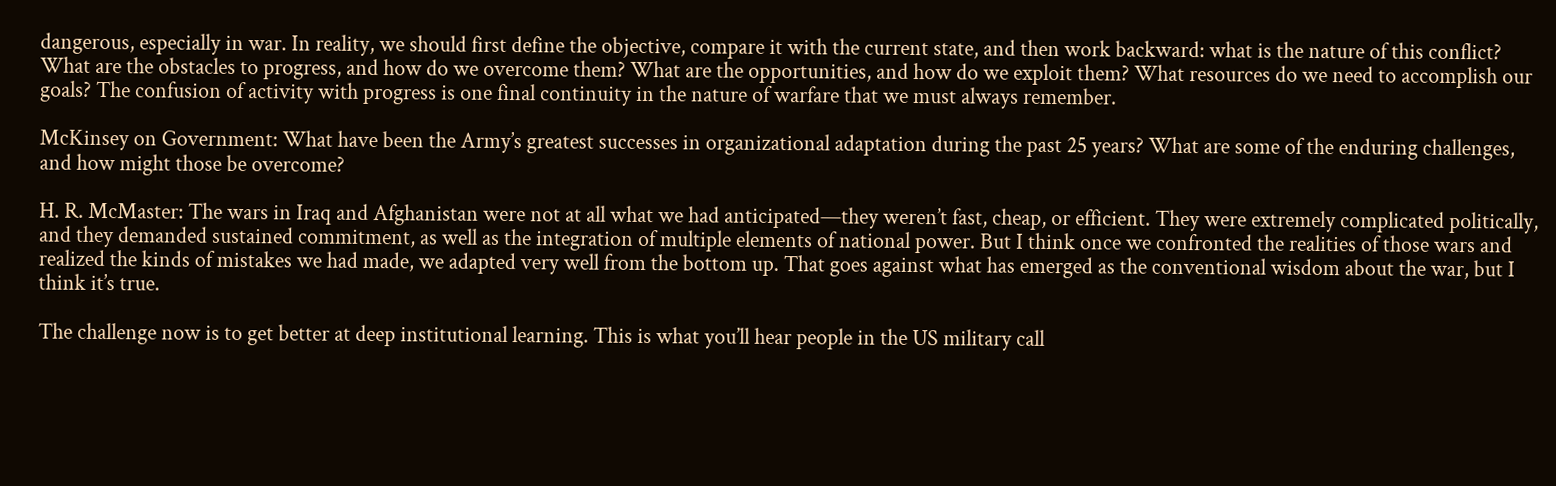dangerous, especially in war. In reality, we should first define the objective, compare it with the current state, and then work backward: what is the nature of this conflict? What are the obstacles to progress, and how do we overcome them? What are the opportunities, and how do we exploit them? What resources do we need to accomplish our goals? The confusion of activity with progress is one final continuity in the nature of warfare that we must always remember.

McKinsey on Government: What have been the Army’s greatest successes in organizational adaptation during the past 25 years? What are some of the enduring challenges, and how might those be overcome?

H. R. McMaster: The wars in Iraq and Afghanistan were not at all what we had anticipated—they weren’t fast, cheap, or efficient. They were extremely complicated politically, and they demanded sustained commitment, as well as the integration of multiple elements of national power. But I think once we confronted the realities of those wars and realized the kinds of mistakes we had made, we adapted very well from the bottom up. That goes against what has emerged as the conventional wisdom about the war, but I think it’s true.

The challenge now is to get better at deep institutional learning. This is what you’ll hear people in the US military call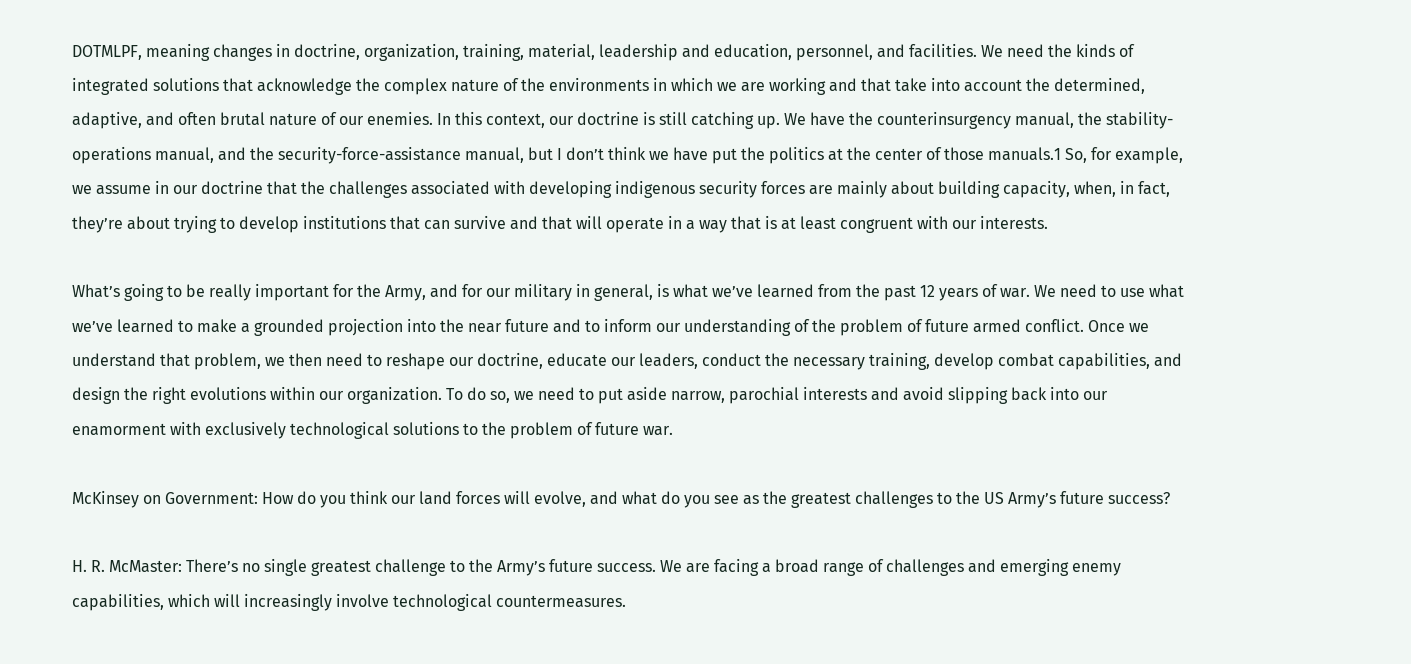DOTMLPF, meaning changes in doctrine, organization, training, material, leadership and education, personnel, and facilities. We need the kinds of integrated solutions that acknowledge the complex nature of the environments in which we are working and that take into account the determined, adaptive, and often brutal nature of our enemies. In this context, our doctrine is still catching up. We have the counterinsurgency manual, the stability-operations manual, and the security-force-assistance manual, but I don’t think we have put the politics at the center of those manuals.1 So, for example, we assume in our doctrine that the challenges associated with developing indigenous security forces are mainly about building capacity, when, in fact, they’re about trying to develop institutions that can survive and that will operate in a way that is at least congruent with our interests.

What’s going to be really important for the Army, and for our military in general, is what we’ve learned from the past 12 years of war. We need to use what we’ve learned to make a grounded projection into the near future and to inform our understanding of the problem of future armed conflict. Once we understand that problem, we then need to reshape our doctrine, educate our leaders, conduct the necessary training, develop combat capabilities, and design the right evolutions within our organization. To do so, we need to put aside narrow, parochial interests and avoid slipping back into our enamorment with exclusively technological solutions to the problem of future war.

McKinsey on Government: How do you think our land forces will evolve, and what do you see as the greatest challenges to the US Army’s future success?

H. R. McMaster: There’s no single greatest challenge to the Army’s future success. We are facing a broad range of challenges and emerging enemy capabilities, which will increasingly involve technological countermeasures.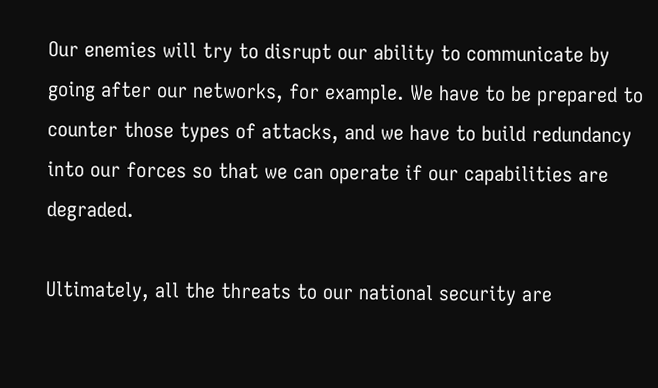Our enemies will try to disrupt our ability to communicate by going after our networks, for example. We have to be prepared to counter those types of attacks, and we have to build redundancy into our forces so that we can operate if our capabilities are degraded.

Ultimately, all the threats to our national security are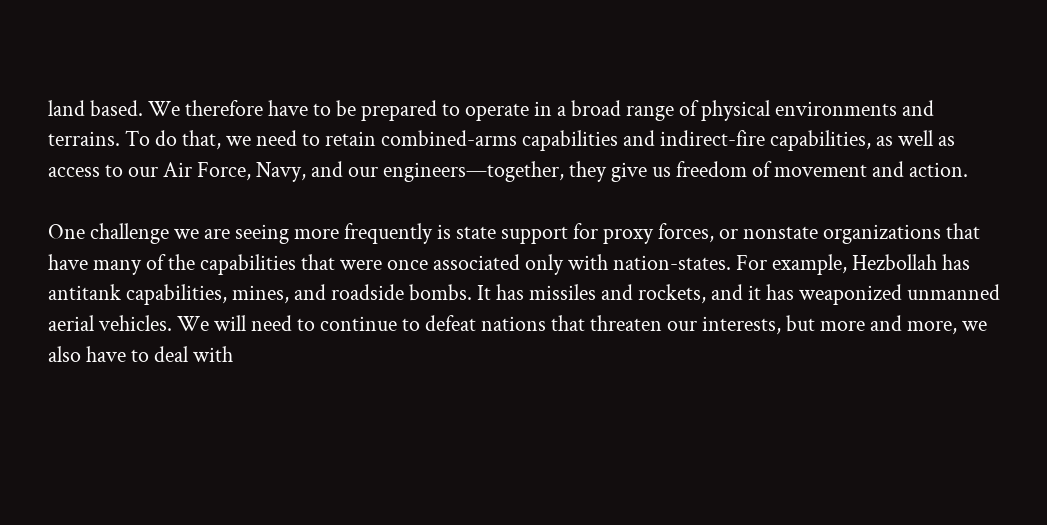land based. We therefore have to be prepared to operate in a broad range of physical environments and terrains. To do that, we need to retain combined-arms capabilities and indirect-fire capabilities, as well as access to our Air Force, Navy, and our engineers—together, they give us freedom of movement and action.

One challenge we are seeing more frequently is state support for proxy forces, or nonstate organizations that have many of the capabilities that were once associated only with nation-states. For example, Hezbollah has antitank capabilities, mines, and roadside bombs. It has missiles and rockets, and it has weaponized unmanned aerial vehicles. We will need to continue to defeat nations that threaten our interests, but more and more, we also have to deal with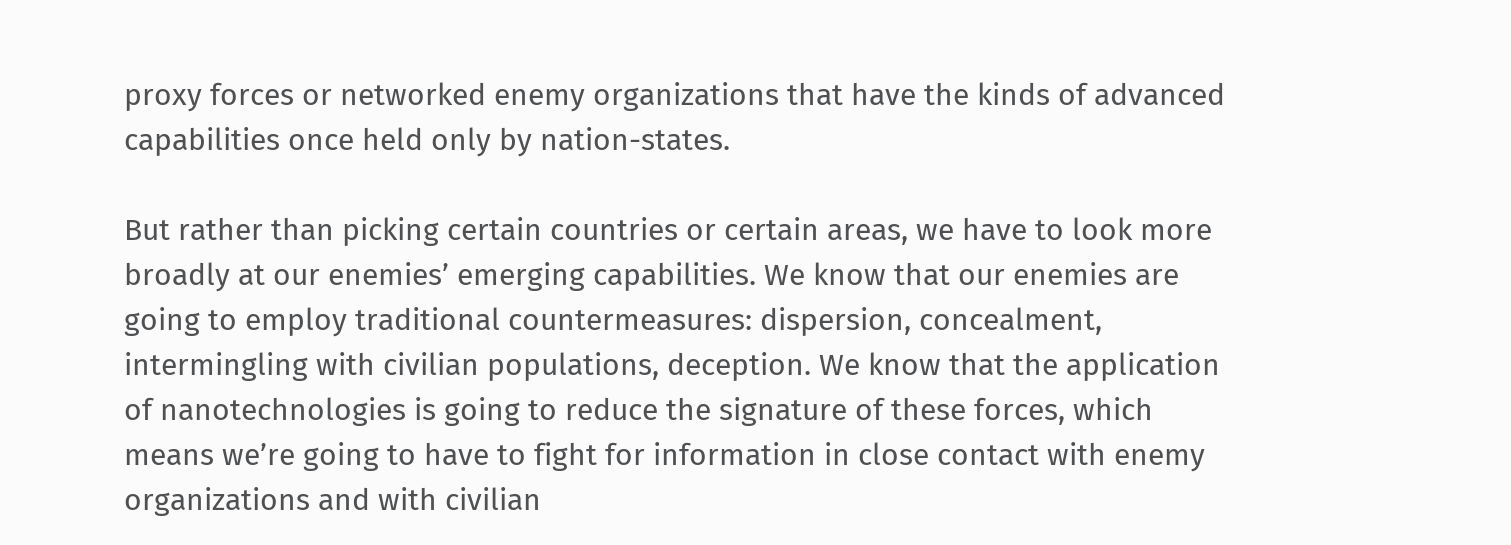proxy forces or networked enemy organizations that have the kinds of advanced capabilities once held only by nation-states.

But rather than picking certain countries or certain areas, we have to look more broadly at our enemies’ emerging capabilities. We know that our enemies are going to employ traditional countermeasures: dispersion, concealment, intermingling with civilian populations, deception. We know that the application of nanotechnologies is going to reduce the signature of these forces, which means we’re going to have to fight for information in close contact with enemy organizations and with civilian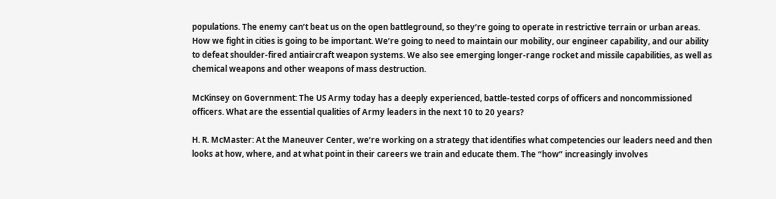populations. The enemy can’t beat us on the open battleground, so they’re going to operate in restrictive terrain or urban areas. How we fight in cities is going to be important. We’re going to need to maintain our mobility, our engineer capability, and our ability to defeat shoulder-fired antiaircraft weapon systems. We also see emerging longer-range rocket and missile capabilities, as well as chemical weapons and other weapons of mass destruction.

McKinsey on Government: The US Army today has a deeply experienced, battle-tested corps of officers and noncommissioned officers. What are the essential qualities of Army leaders in the next 10 to 20 years?

H. R. McMaster: At the Maneuver Center, we’re working on a strategy that identifies what competencies our leaders need and then looks at how, where, and at what point in their careers we train and educate them. The “how” increasingly involves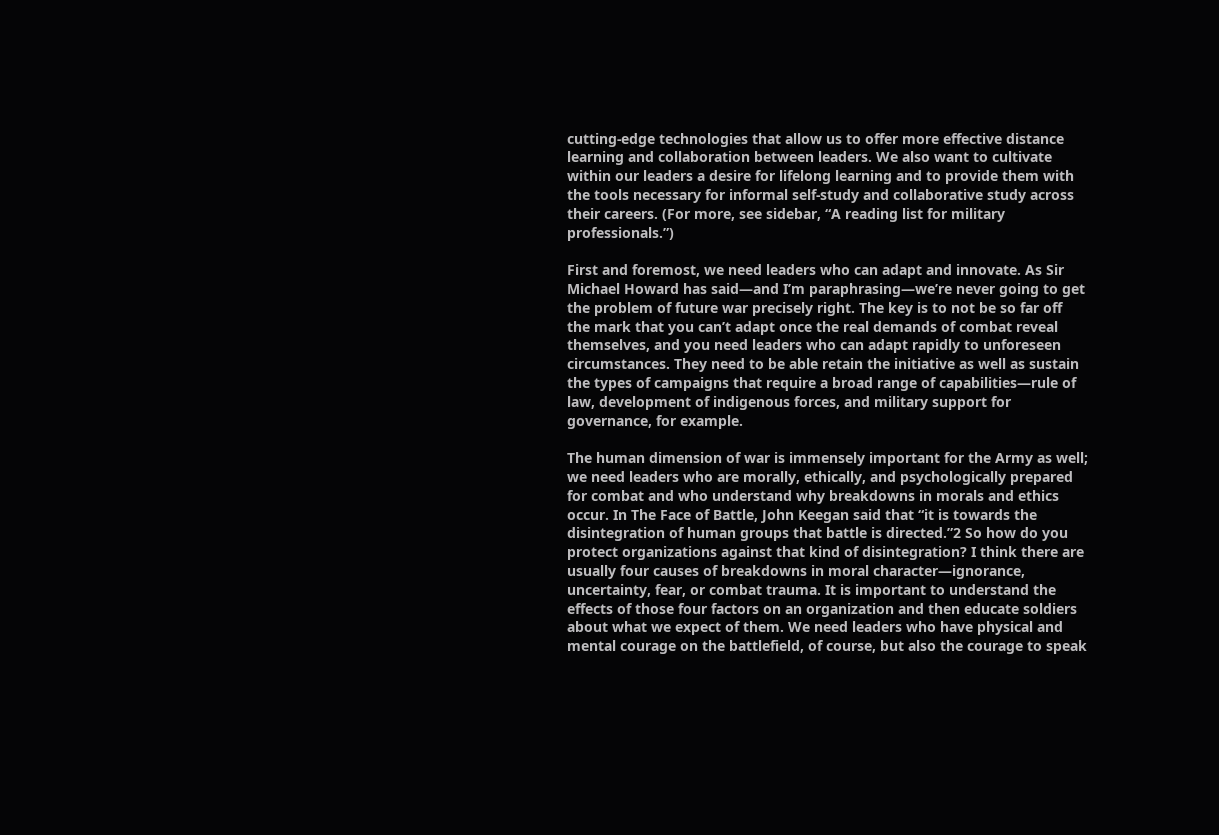cutting-edge technologies that allow us to offer more effective distance learning and collaboration between leaders. We also want to cultivate within our leaders a desire for lifelong learning and to provide them with the tools necessary for informal self-study and collaborative study across their careers. (For more, see sidebar, “A reading list for military professionals.”)

First and foremost, we need leaders who can adapt and innovate. As Sir Michael Howard has said—and I’m paraphrasing—we’re never going to get the problem of future war precisely right. The key is to not be so far off the mark that you can’t adapt once the real demands of combat reveal themselves, and you need leaders who can adapt rapidly to unforeseen circumstances. They need to be able retain the initiative as well as sustain the types of campaigns that require a broad range of capabilities—rule of law, development of indigenous forces, and military support for governance, for example.

The human dimension of war is immensely important for the Army as well; we need leaders who are morally, ethically, and psychologically prepared for combat and who understand why breakdowns in morals and ethics occur. In The Face of Battle, John Keegan said that “it is towards the disintegration of human groups that battle is directed.”2 So how do you protect organizations against that kind of disintegration? I think there are usually four causes of breakdowns in moral character—ignorance, uncertainty, fear, or combat trauma. It is important to understand the effects of those four factors on an organization and then educate soldiers about what we expect of them. We need leaders who have physical and mental courage on the battlefield, of course, but also the courage to speak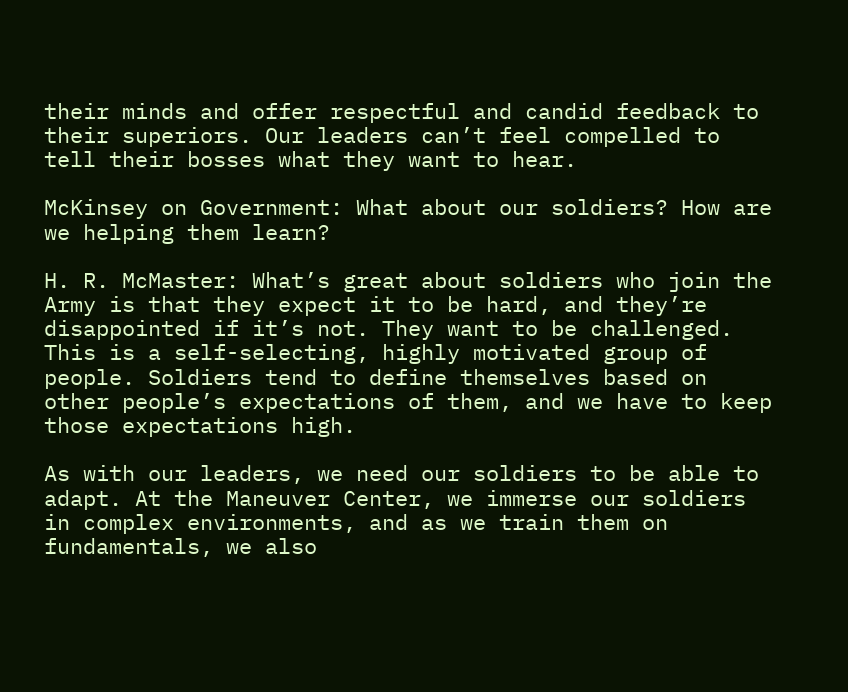their minds and offer respectful and candid feedback to their superiors. Our leaders can’t feel compelled to tell their bosses what they want to hear.

McKinsey on Government: What about our soldiers? How are we helping them learn?

H. R. McMaster: What’s great about soldiers who join the Army is that they expect it to be hard, and they’re disappointed if it’s not. They want to be challenged. This is a self-selecting, highly motivated group of people. Soldiers tend to define themselves based on other people’s expectations of them, and we have to keep those expectations high.

As with our leaders, we need our soldiers to be able to adapt. At the Maneuver Center, we immerse our soldiers in complex environments, and as we train them on fundamentals, we also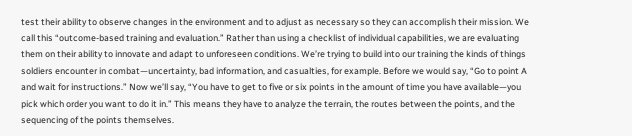test their ability to observe changes in the environment and to adjust as necessary so they can accomplish their mission. We call this “outcome-based training and evaluation.” Rather than using a checklist of individual capabilities, we are evaluating them on their ability to innovate and adapt to unforeseen conditions. We’re trying to build into our training the kinds of things soldiers encounter in combat—uncertainty, bad information, and casualties, for example. Before we would say, “Go to point A and wait for instructions.” Now we’ll say, “You have to get to five or six points in the amount of time you have available—you pick which order you want to do it in.” This means they have to analyze the terrain, the routes between the points, and the sequencing of the points themselves.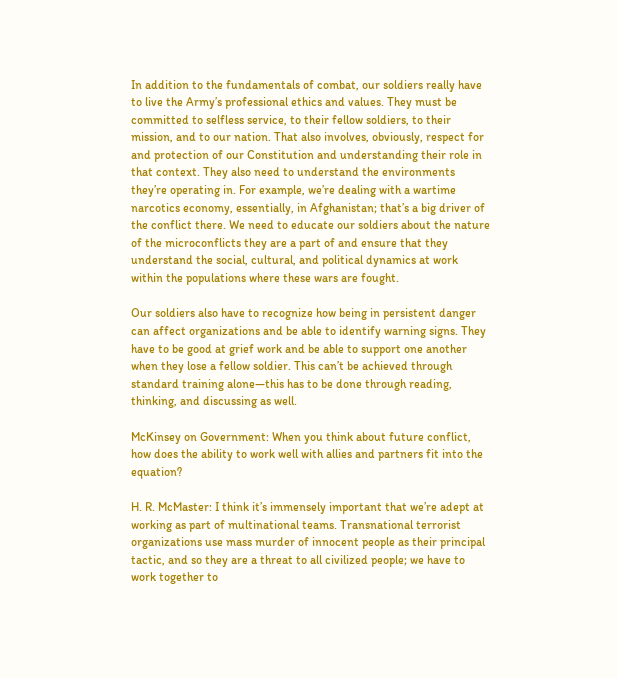In addition to the fundamentals of combat, our soldiers really have to live the Army’s professional ethics and values. They must be committed to selfless service, to their fellow soldiers, to their mission, and to our nation. That also involves, obviously, respect for and protection of our Constitution and understanding their role in that context. They also need to understand the environments they’re operating in. For example, we’re dealing with a wartime narcotics economy, essentially, in Afghanistan; that’s a big driver of the conflict there. We need to educate our soldiers about the nature of the microconflicts they are a part of and ensure that they understand the social, cultural, and political dynamics at work within the populations where these wars are fought.

Our soldiers also have to recognize how being in persistent danger can affect organizations and be able to identify warning signs. They have to be good at grief work and be able to support one another when they lose a fellow soldier. This can’t be achieved through standard training alone—this has to be done through reading, thinking, and discussing as well.

McKinsey on Government: When you think about future conflict, how does the ability to work well with allies and partners fit into the equation?

H. R. McMaster: I think it’s immensely important that we’re adept at working as part of multinational teams. Transnational terrorist organizations use mass murder of innocent people as their principal tactic, and so they are a threat to all civilized people; we have to work together to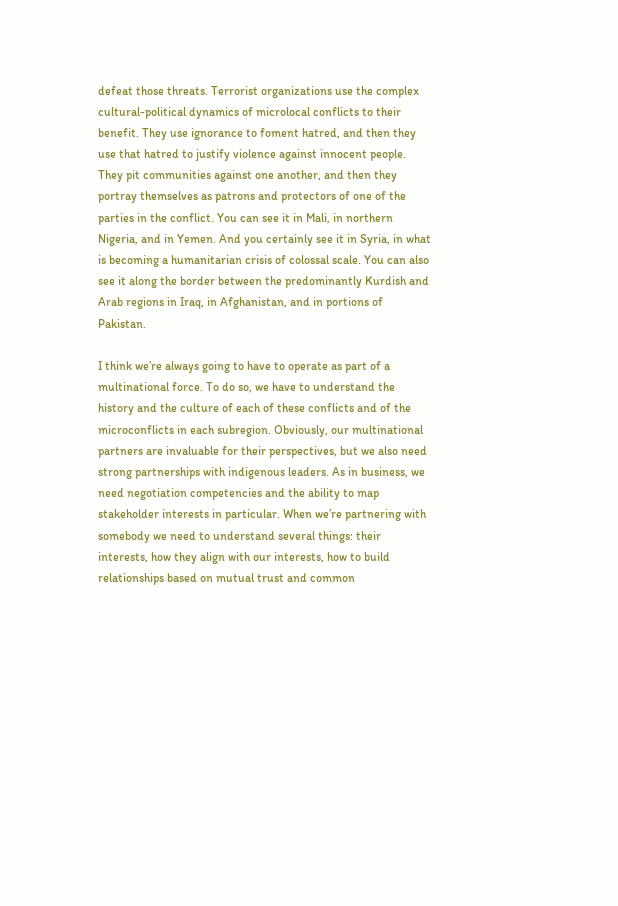defeat those threats. Terrorist organizations use the complex cultural-political dynamics of microlocal conflicts to their benefit. They use ignorance to foment hatred, and then they use that hatred to justify violence against innocent people. They pit communities against one another, and then they portray themselves as patrons and protectors of one of the parties in the conflict. You can see it in Mali, in northern Nigeria, and in Yemen. And you certainly see it in Syria, in what is becoming a humanitarian crisis of colossal scale. You can also see it along the border between the predominantly Kurdish and Arab regions in Iraq, in Afghanistan, and in portions of Pakistan.

I think we’re always going to have to operate as part of a multinational force. To do so, we have to understand the history and the culture of each of these conflicts and of the microconflicts in each subregion. Obviously, our multinational partners are invaluable for their perspectives, but we also need strong partnerships with indigenous leaders. As in business, we need negotiation competencies and the ability to map stakeholder interests in particular. When we’re partnering with somebody we need to understand several things: their interests, how they align with our interests, how to build relationships based on mutual trust and common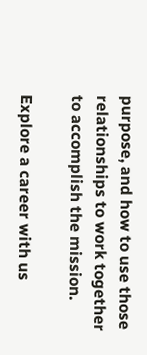purpose, and how to use those relationships to work together to accomplish the mission.

Explore a career with us